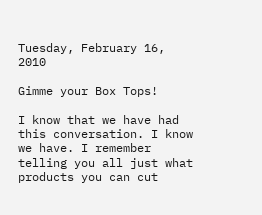Tuesday, February 16, 2010

Gimme your Box Tops!

I know that we have had this conversation. I know we have. I remember telling you all just what products you can cut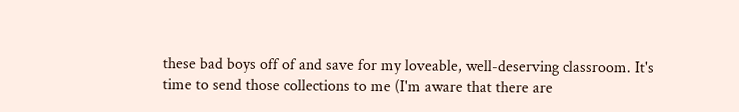these bad boys off of and save for my loveable, well-deserving classroom. It's time to send those collections to me (I'm aware that there are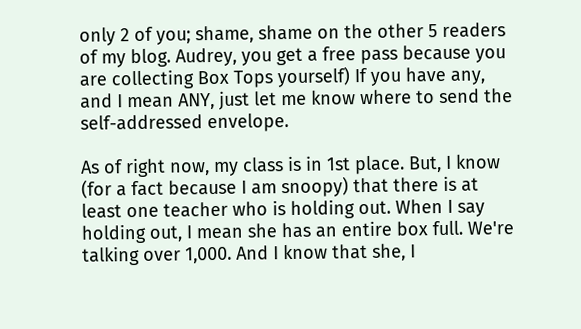only 2 of you; shame, shame on the other 5 readers of my blog. Audrey, you get a free pass because you are collecting Box Tops yourself) If you have any, and I mean ANY, just let me know where to send the self-addressed envelope.

As of right now, my class is in 1st place. But, I know (for a fact because I am snoopy) that there is at least one teacher who is holding out. When I say holding out, I mean she has an entire box full. We're talking over 1,000. And I know that she, I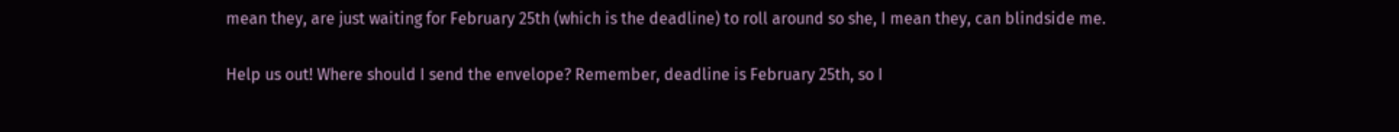mean they, are just waiting for February 25th (which is the deadline) to roll around so she, I mean they, can blindside me.

Help us out! Where should I send the envelope? Remember, deadline is February 25th, so I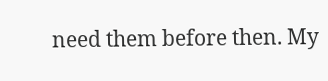need them before then. My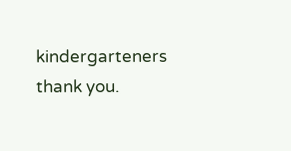kindergarteners thank you.